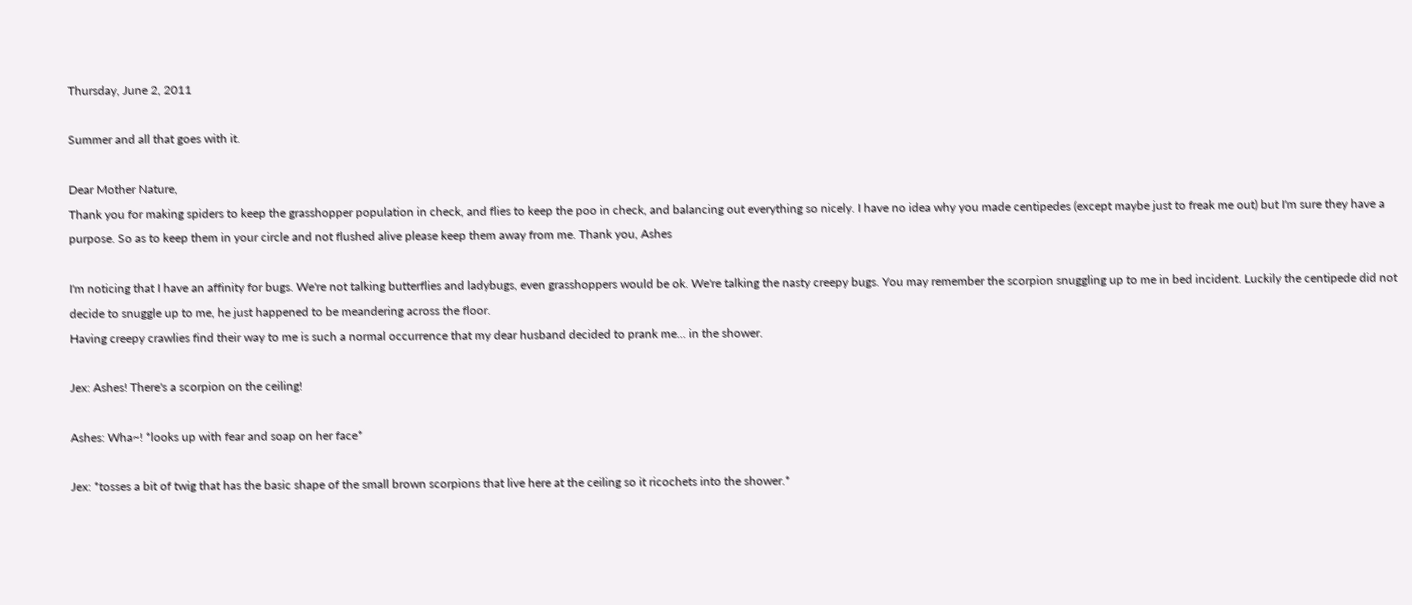Thursday, June 2, 2011

Summer and all that goes with it.

Dear Mother Nature,
Thank you for making spiders to keep the grasshopper population in check, and flies to keep the poo in check, and balancing out everything so nicely. I have no idea why you made centipedes (except maybe just to freak me out) but I'm sure they have a purpose. So as to keep them in your circle and not flushed alive please keep them away from me. Thank you, Ashes

I'm noticing that I have an affinity for bugs. We're not talking butterflies and ladybugs, even grasshoppers would be ok. We're talking the nasty creepy bugs. You may remember the scorpion snuggling up to me in bed incident. Luckily the centipede did not decide to snuggle up to me, he just happened to be meandering across the floor.
Having creepy crawlies find their way to me is such a normal occurrence that my dear husband decided to prank me... in the shower.

Jex: Ashes! There's a scorpion on the ceiling!

Ashes: Wha~! *looks up with fear and soap on her face*

Jex: *tosses a bit of twig that has the basic shape of the small brown scorpions that live here at the ceiling so it ricochets into the shower.*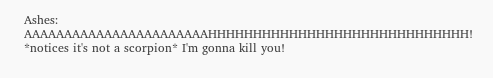Ashes: AAAAAAAAAAAAAAAAAAAAAAAHHHHHHHHHHHHHHHHHHHHHHHHHHHHH! *notices it's not a scorpion* I'm gonna kill you!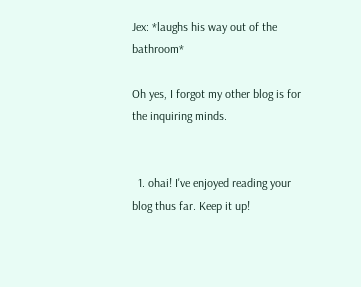Jex: *laughs his way out of the bathroom*

Oh yes, I forgot my other blog is for the inquiring minds.


  1. ohai! I've enjoyed reading your blog thus far. Keep it up!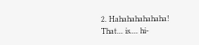2. Hahahahahahaha! That... is.... hi-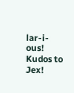lar-i-ous! Kudos to Jex!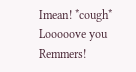Imean! *cough* Looooove you Remmers!